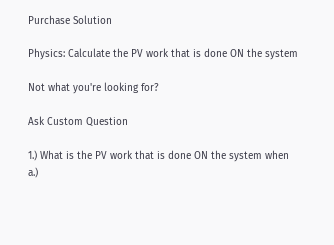Purchase Solution

Physics: Calculate the PV work that is done ON the system

Not what you're looking for?

Ask Custom Question

1.) What is the PV work that is done ON the system when
a.)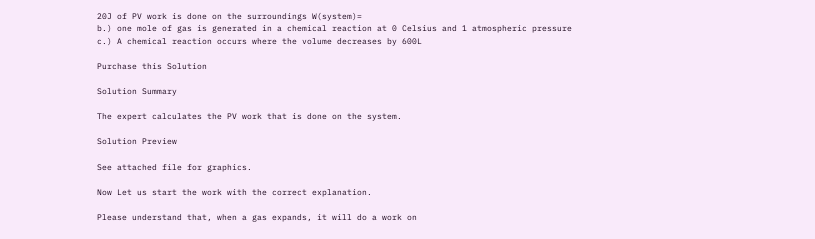20J of PV work is done on the surroundings W(system)=
b.) one mole of gas is generated in a chemical reaction at 0 Celsius and 1 atmospheric pressure
c.) A chemical reaction occurs where the volume decreases by 600L

Purchase this Solution

Solution Summary

The expert calculates the PV work that is done on the system.

Solution Preview

See attached file for graphics.

Now Let us start the work with the correct explanation.

Please understand that, when a gas expands, it will do a work on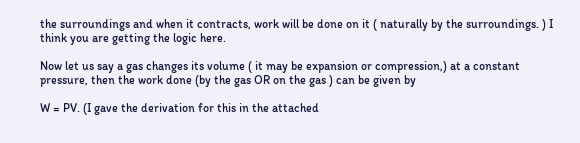the surroundings and when it contracts, work will be done on it ( naturally by the surroundings. ) I think you are getting the logic here.

Now let us say a gas changes its volume ( it may be expansion or compression,) at a constant pressure, then the work done (by the gas OR on the gas ) can be given by

W = PV. (I gave the derivation for this in the attached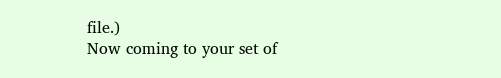file.)
Now coming to your set of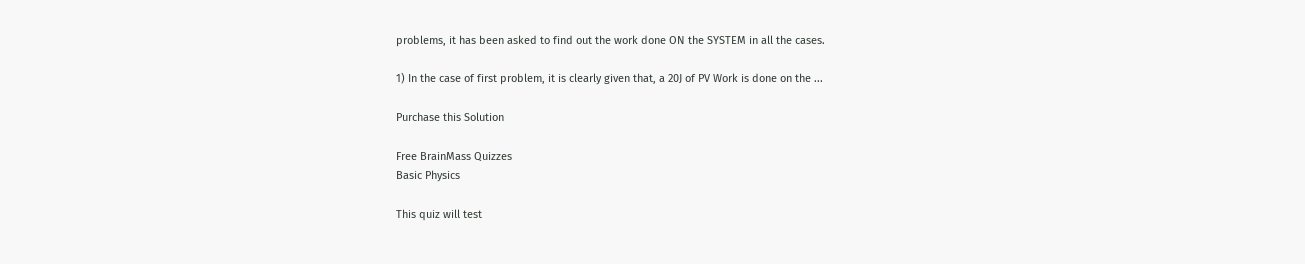problems, it has been asked to find out the work done ON the SYSTEM in all the cases.

1) In the case of first problem, it is clearly given that, a 20J of PV Work is done on the ...

Purchase this Solution

Free BrainMass Quizzes
Basic Physics

This quiz will test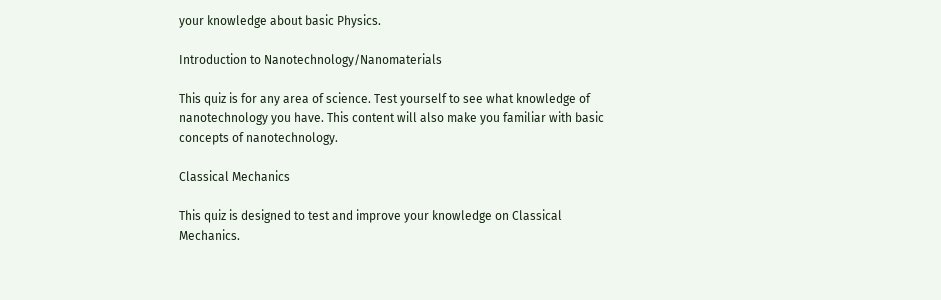your knowledge about basic Physics.

Introduction to Nanotechnology/Nanomaterials

This quiz is for any area of science. Test yourself to see what knowledge of nanotechnology you have. This content will also make you familiar with basic concepts of nanotechnology.

Classical Mechanics

This quiz is designed to test and improve your knowledge on Classical Mechanics.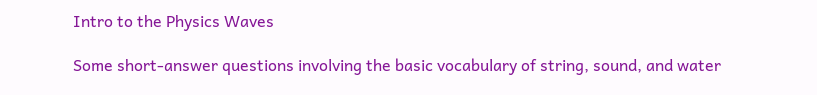Intro to the Physics Waves

Some short-answer questions involving the basic vocabulary of string, sound, and water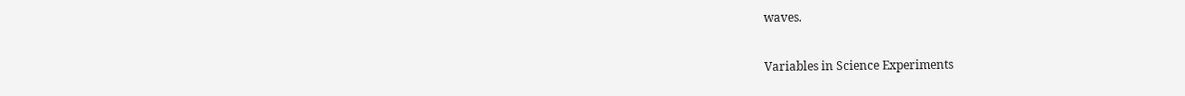waves.

Variables in Science Experiments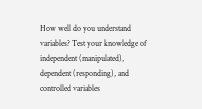How well do you understand variables? Test your knowledge of independent (manipulated), dependent (responding), and controlled variables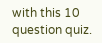with this 10 question quiz.